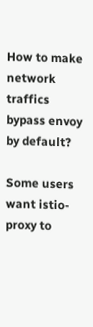How to make network traffics bypass envoy by default?

Some users want istio-proxy to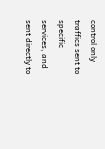control only traffics sent to specific services, and sent directly to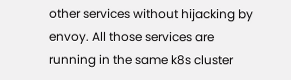other services without hijacking by envoy. All those services are running in the same k8s cluster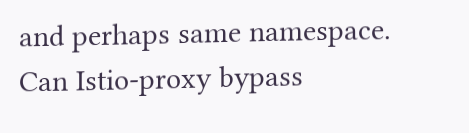and perhaps same namespace. Can Istio-proxy bypass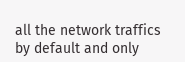all the network traffics by default and only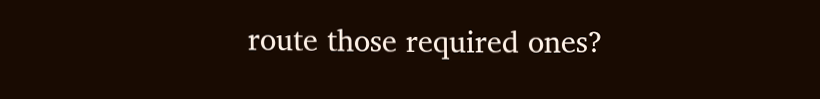route those required ones?